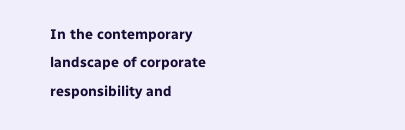In the contemporary landscape of corporate responsibility and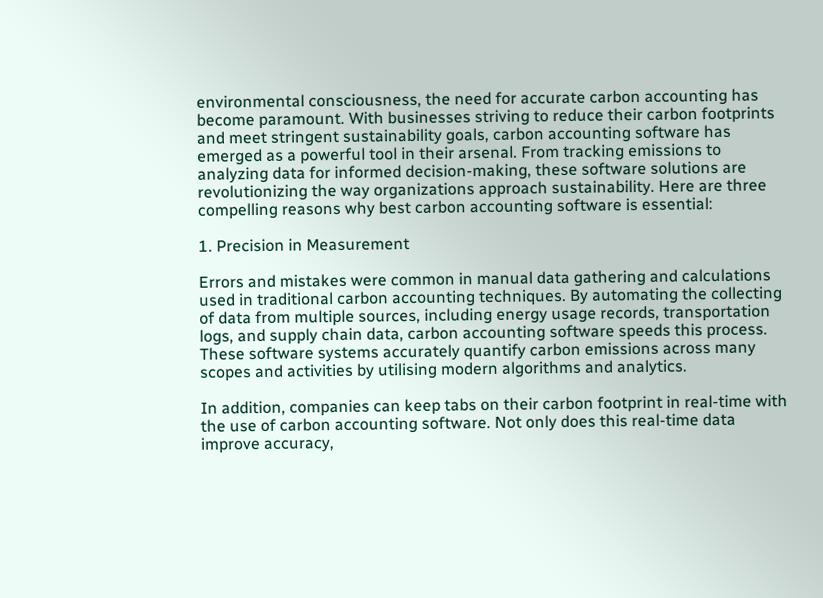environmental consciousness, the need for accurate carbon accounting has become paramount. With businesses striving to reduce their carbon footprints and meet stringent sustainability goals, carbon accounting software has emerged as a powerful tool in their arsenal. From tracking emissions to analyzing data for informed decision-making, these software solutions are revolutionizing the way organizations approach sustainability. Here are three compelling reasons why best carbon accounting software is essential:

1. Precision in Measurement

Errors and mistakes were common in manual data gathering and calculations used in traditional carbon accounting techniques. By automating the collecting of data from multiple sources, including energy usage records, transportation logs, and supply chain data, carbon accounting software speeds this process. These software systems accurately quantify carbon emissions across many scopes and activities by utilising modern algorithms and analytics.

In addition, companies can keep tabs on their carbon footprint in real-time with the use of carbon accounting software. Not only does this real-time data improve accuracy,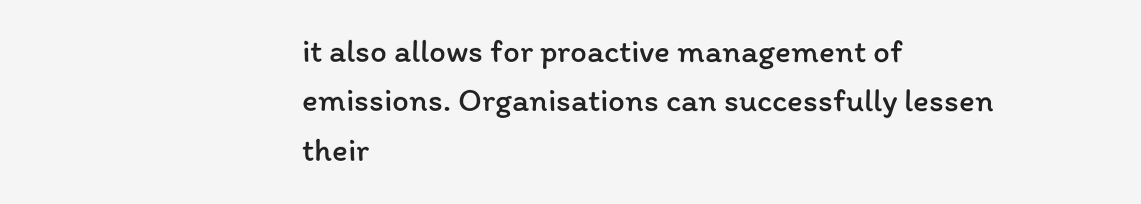it also allows for proactive management of emissions. Organisations can successfully lessen their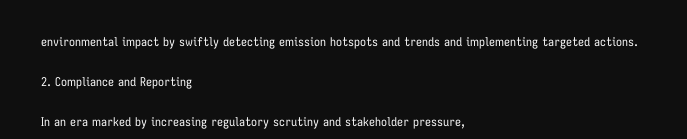environmental impact by swiftly detecting emission hotspots and trends and implementing targeted actions.

2. Compliance and Reporting

In an era marked by increasing regulatory scrutiny and stakeholder pressure,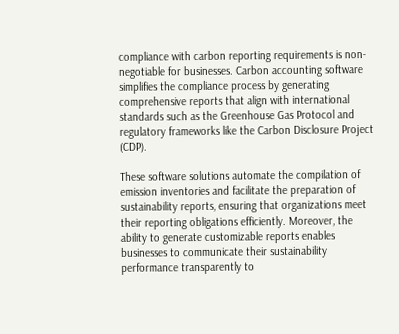compliance with carbon reporting requirements is non-negotiable for businesses. Carbon accounting software simplifies the compliance process by generating comprehensive reports that align with international standards such as the Greenhouse Gas Protocol and regulatory frameworks like the Carbon Disclosure Project (CDP).

These software solutions automate the compilation of emission inventories and facilitate the preparation of sustainability reports, ensuring that organizations meet their reporting obligations efficiently. Moreover, the ability to generate customizable reports enables businesses to communicate their sustainability performance transparently to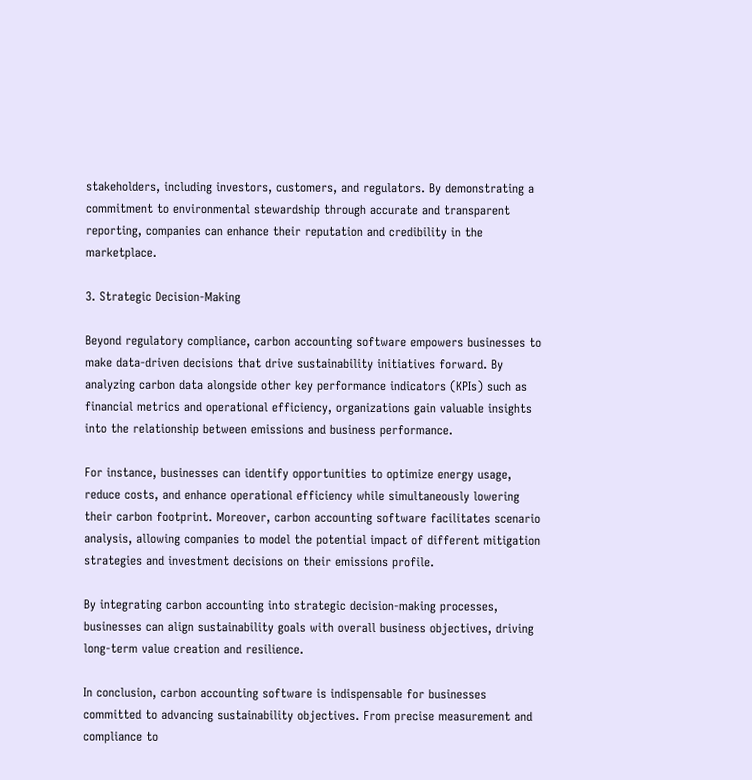stakeholders, including investors, customers, and regulators. By demonstrating a commitment to environmental stewardship through accurate and transparent reporting, companies can enhance their reputation and credibility in the marketplace.

3. Strategic Decision-Making

Beyond regulatory compliance, carbon accounting software empowers businesses to make data-driven decisions that drive sustainability initiatives forward. By analyzing carbon data alongside other key performance indicators (KPIs) such as financial metrics and operational efficiency, organizations gain valuable insights into the relationship between emissions and business performance.

For instance, businesses can identify opportunities to optimize energy usage, reduce costs, and enhance operational efficiency while simultaneously lowering their carbon footprint. Moreover, carbon accounting software facilitates scenario analysis, allowing companies to model the potential impact of different mitigation strategies and investment decisions on their emissions profile.

By integrating carbon accounting into strategic decision-making processes, businesses can align sustainability goals with overall business objectives, driving long-term value creation and resilience.

In conclusion, carbon accounting software is indispensable for businesses committed to advancing sustainability objectives. From precise measurement and compliance to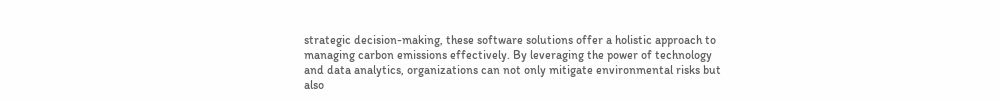strategic decision-making, these software solutions offer a holistic approach to managing carbon emissions effectively. By leveraging the power of technology and data analytics, organizations can not only mitigate environmental risks but also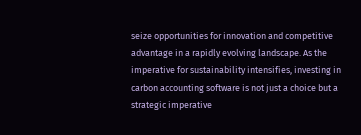seize opportunities for innovation and competitive advantage in a rapidly evolving landscape. As the imperative for sustainability intensifies, investing in carbon accounting software is not just a choice but a strategic imperative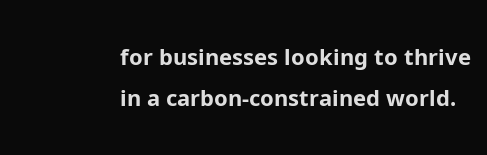for businesses looking to thrive in a carbon-constrained world.